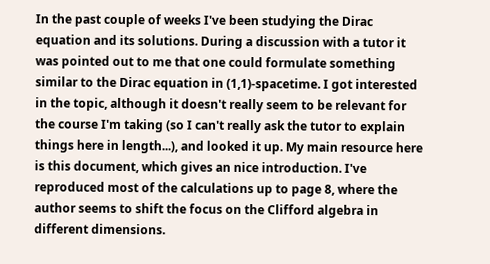In the past couple of weeks I've been studying the Dirac equation and its solutions. During a discussion with a tutor it was pointed out to me that one could formulate something similar to the Dirac equation in (1,1)-spacetime. I got interested in the topic, although it doesn't really seem to be relevant for the course I'm taking (so I can't really ask the tutor to explain things here in length...), and looked it up. My main resource here is this document, which gives an nice introduction. I've reproduced most of the calculations up to page 8, where the author seems to shift the focus on the Clifford algebra in different dimensions.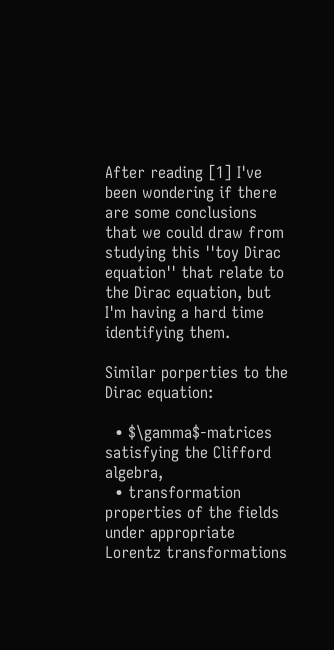After reading [1] I've been wondering if there are some conclusions that we could draw from studying this ''toy Dirac equation'' that relate to the Dirac equation, but I'm having a hard time identifying them.

Similar porperties to the Dirac equation:

  • $\gamma$-matrices satisfying the Clifford algebra,
  • transformation properties of the fields under appropriate Lorentz transformations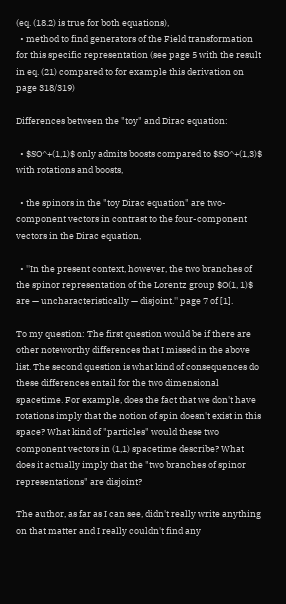(eq. (18.2) is true for both equations),
  • method to find generators of the Field transformation for this specific representation (see page 5 with the result in eq. (21) compared to for example this derivation on page 318/319)

Differences between the "toy" and Dirac equation:

  • $SO^+(1,1)$ only admits boosts compared to $SO^+(1,3)$ with rotations and boosts,

  • the spinors in the "toy Dirac equation" are two-component vectors in contrast to the four-component vectors in the Dirac equation,

  • ''In the present context, however, the two branches of the spinor representation of the Lorentz group $O(1, 1)$ are — uncharacteristically — disjoint.'' page 7 of [1].

To my question: The first question would be if there are other noteworthy differences that I missed in the above list. The second question is what kind of consequences do these differences entail for the two dimensional spacetime. For example, does the fact that we don't have rotations imply that the notion of spin doesn't exist in this space? What kind of "particles" would these two component vectors in (1,1) spacetime describe? What does it actually imply that the "two branches of spinor representations" are disjoint?

The author, as far as I can see, didn't really write anything on that matter and I really couldn't find any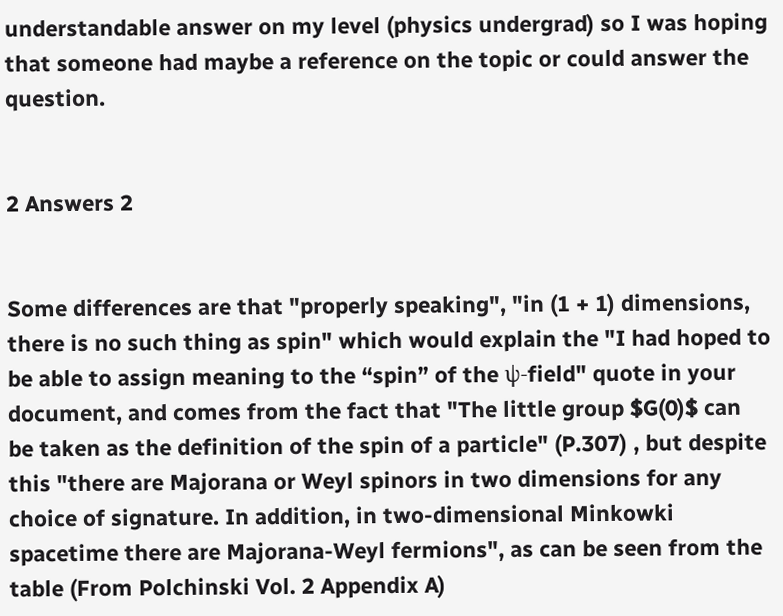understandable answer on my level (physics undergrad) so I was hoping that someone had maybe a reference on the topic or could answer the question.


2 Answers 2


Some differences are that "properly speaking", "in (1 + 1) dimensions, there is no such thing as spin" which would explain the "I had hoped to be able to assign meaning to the “spin” of the ψ-field" quote in your document, and comes from the fact that "The little group $G(0)$ can be taken as the definition of the spin of a particle" (P.307) , but despite this "there are Majorana or Weyl spinors in two dimensions for any choice of signature. In addition, in two-dimensional Minkowki spacetime there are Majorana-Weyl fermions", as can be seen from the table (From Polchinski Vol. 2 Appendix A)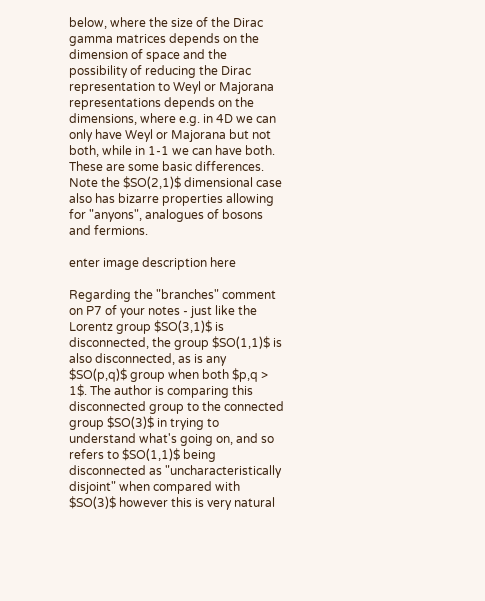below, where the size of the Dirac gamma matrices depends on the dimension of space and the possibility of reducing the Dirac representation to Weyl or Majorana representations depends on the dimensions, where e.g. in 4D we can only have Weyl or Majorana but not both, while in 1-1 we can have both. These are some basic differences. Note the $SO(2,1)$ dimensional case also has bizarre properties allowing for "anyons", analogues of bosons and fermions.

enter image description here

Regarding the "branches" comment on P7 of your notes - just like the Lorentz group $SO(3,1)$ is disconnected, the group $SO(1,1)$ is also disconnected, as is any $SO(p,q)$ group when both $p,q > 1$. The author is comparing this disconnected group to the connected group $SO(3)$ in trying to understand what's going on, and so refers to $SO(1,1)$ being disconnected as "uncharacteristically disjoint" when compared with $SO(3)$ however this is very natural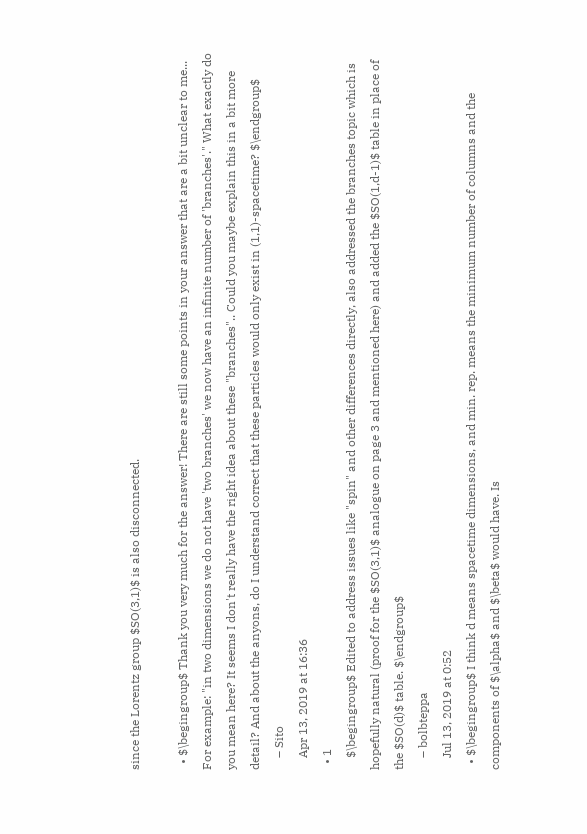since the Lorentz group $SO(3,1)$ is also disconnected.

  • $\begingroup$ Thank you very much for the answer! There are still some points in your answer that are a bit unclear to me... For example: "in two dimensions we do not have 'two branches' we now have an infinite number of 'branches'." What exactly do you mean here? It seems I don't really have the right idea about these "branches".. Could you maybe explain this in a bit more detail? And about the anyons, do I understand correct that these particles would only exist in (1,1)-spacetime? $\endgroup$
    – Sito
    Apr 13, 2019 at 16:36
  • 1
    $\begingroup$ Edited to address issues like "spin" and other differences directly, also addressed the branches topic which is hopefully natural (proof for the $SO(3,1)$ analogue on page 3 and mentioned here) and added the $SO(1,d-1)$ table in place of the $SO(d)$ table. $\endgroup$
    – bolbteppa
    Jul 13, 2019 at 0:52
  • $\begingroup$ I think d means spacetime dimensions, and min. rep. means the minimum number of columns and the components of $\alpha$ and $\beta$ would have. Is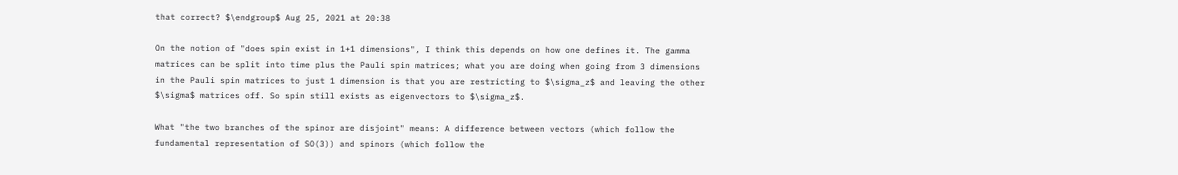that correct? $\endgroup$ Aug 25, 2021 at 20:38

On the notion of "does spin exist in 1+1 dimensions", I think this depends on how one defines it. The gamma matrices can be split into time plus the Pauli spin matrices; what you are doing when going from 3 dimensions in the Pauli spin matrices to just 1 dimension is that you are restricting to $\sigma_z$ and leaving the other $\sigma$ matrices off. So spin still exists as eigenvectors to $\sigma_z$.

What "the two branches of the spinor are disjoint" means: A difference between vectors (which follow the fundamental representation of SO(3)) and spinors (which follow the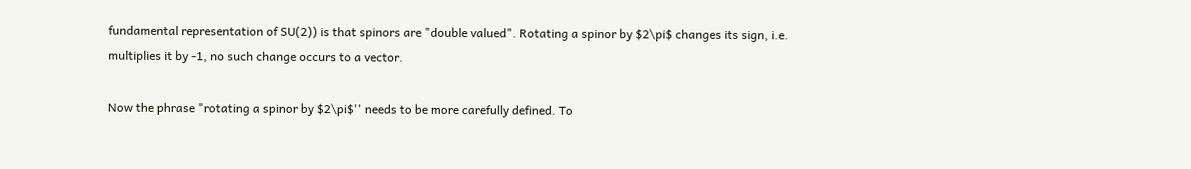fundamental representation of SU(2)) is that spinors are "double valued". Rotating a spinor by $2\pi$ changes its sign, i.e. multiplies it by -1, no such change occurs to a vector.

Now the phrase "rotating a spinor by $2\pi$'' needs to be more carefully defined. To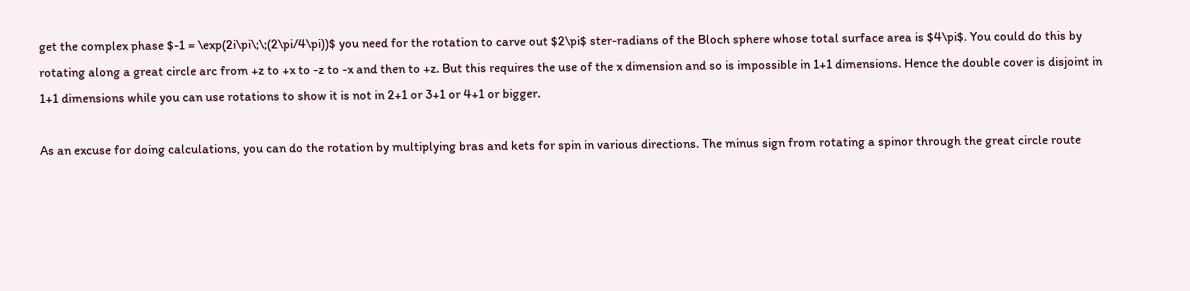get the complex phase $-1 = \exp(2i\pi\;\;(2\pi/4\pi))$ you need for the rotation to carve out $2\pi$ ster-radians of the Bloch sphere whose total surface area is $4\pi$. You could do this by rotating along a great circle arc from +z to +x to -z to -x and then to +z. But this requires the use of the x dimension and so is impossible in 1+1 dimensions. Hence the double cover is disjoint in 1+1 dimensions while you can use rotations to show it is not in 2+1 or 3+1 or 4+1 or bigger.

As an excuse for doing calculations, you can do the rotation by multiplying bras and kets for spin in various directions. The minus sign from rotating a spinor through the great circle route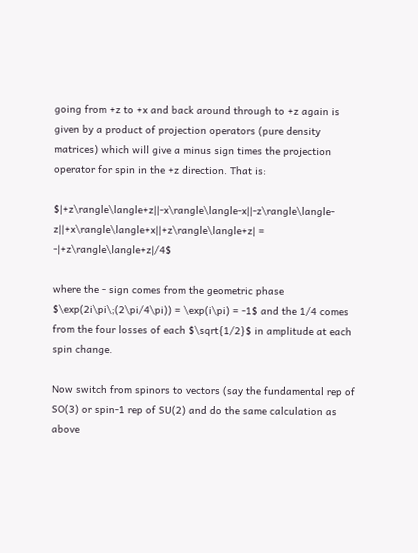going from +z to +x and back around through to +z again is given by a product of projection operators (pure density matrices) which will give a minus sign times the projection operator for spin in the +z direction. That is:

$|+z\rangle\langle+z||-x\rangle\langle-x||-z\rangle\langle-z||+x\rangle\langle+x||+z\rangle\langle+z| = -|+z\rangle\langle+z|/4$

where the - sign comes from the geometric phase $\exp(2i\pi\;(2\pi/4\pi)) = \exp(i\pi) = -1$ and the 1/4 comes from the four losses of each $\sqrt{1/2}$ in amplitude at each spin change.

Now switch from spinors to vectors (say the fundamental rep of SO(3) or spin-1 rep of SU(2) and do the same calculation as above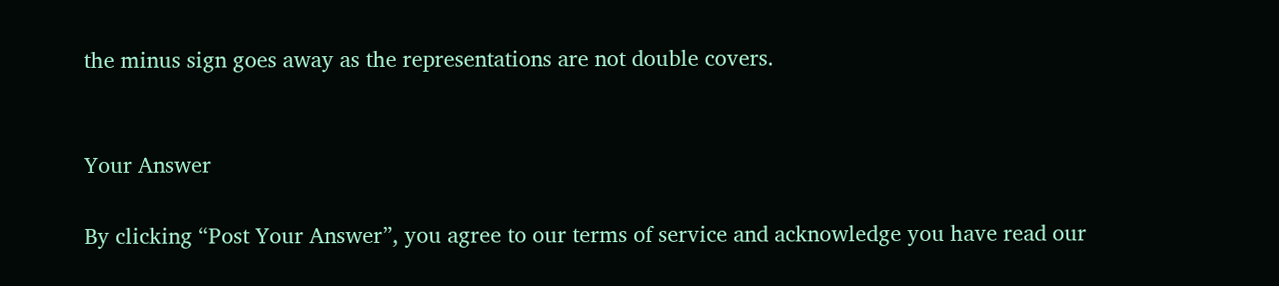the minus sign goes away as the representations are not double covers.


Your Answer

By clicking “Post Your Answer”, you agree to our terms of service and acknowledge you have read our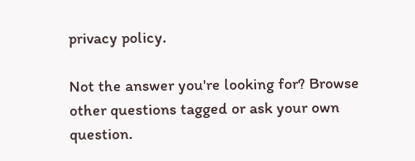privacy policy.

Not the answer you're looking for? Browse other questions tagged or ask your own question.